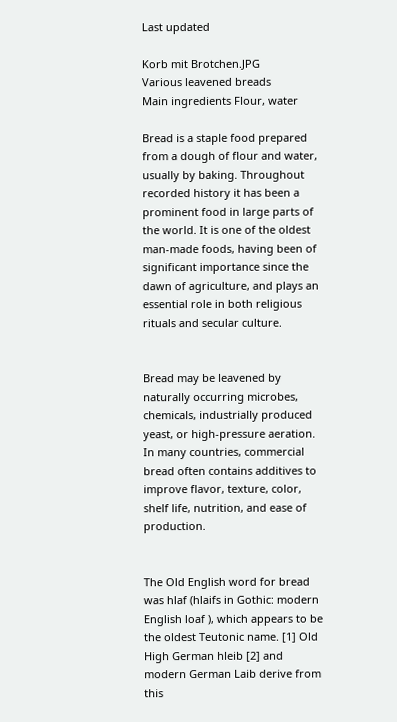Last updated

Korb mit Brotchen.JPG
Various leavened breads
Main ingredients Flour, water

Bread is a staple food prepared from a dough of flour and water, usually by baking. Throughout recorded history it has been a prominent food in large parts of the world. It is one of the oldest man-made foods, having been of significant importance since the dawn of agriculture, and plays an essential role in both religious rituals and secular culture.


Bread may be leavened by naturally occurring microbes, chemicals, industrially produced yeast, or high-pressure aeration. In many countries, commercial bread often contains additives to improve flavor, texture, color, shelf life, nutrition, and ease of production.


The Old English word for bread was hlaf (hlaifs in Gothic: modern English loaf ), which appears to be the oldest Teutonic name. [1] Old High German hleib [2] and modern German Laib derive from this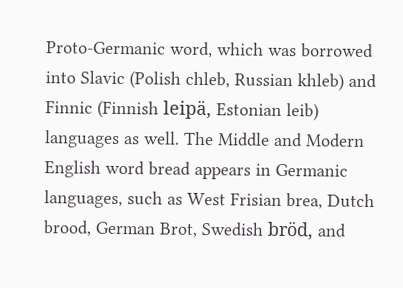Proto-Germanic word, which was borrowed into Slavic (Polish chleb, Russian khleb) and Finnic (Finnish leipä, Estonian leib) languages as well. The Middle and Modern English word bread appears in Germanic languages, such as West Frisian brea, Dutch brood, German Brot, Swedish bröd, and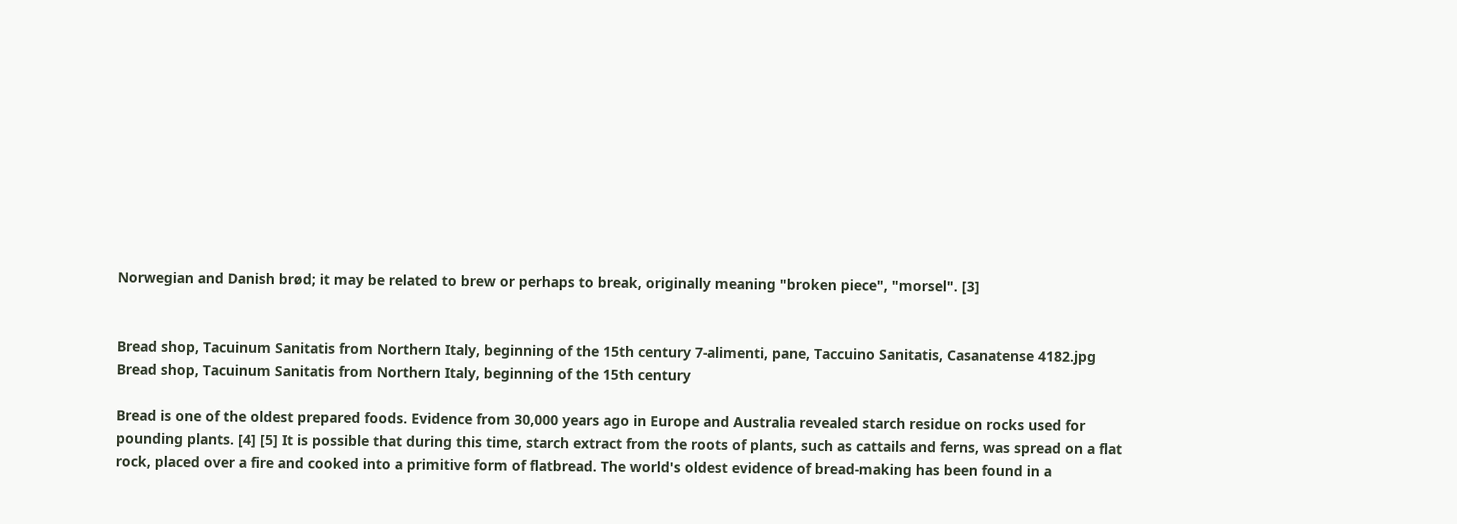Norwegian and Danish brød; it may be related to brew or perhaps to break, originally meaning "broken piece", "morsel". [3]


Bread shop, Tacuinum Sanitatis from Northern Italy, beginning of the 15th century 7-alimenti, pane, Taccuino Sanitatis, Casanatense 4182.jpg
Bread shop, Tacuinum Sanitatis from Northern Italy, beginning of the 15th century

Bread is one of the oldest prepared foods. Evidence from 30,000 years ago in Europe and Australia revealed starch residue on rocks used for pounding plants. [4] [5] It is possible that during this time, starch extract from the roots of plants, such as cattails and ferns, was spread on a flat rock, placed over a fire and cooked into a primitive form of flatbread. The world's oldest evidence of bread-making has been found in a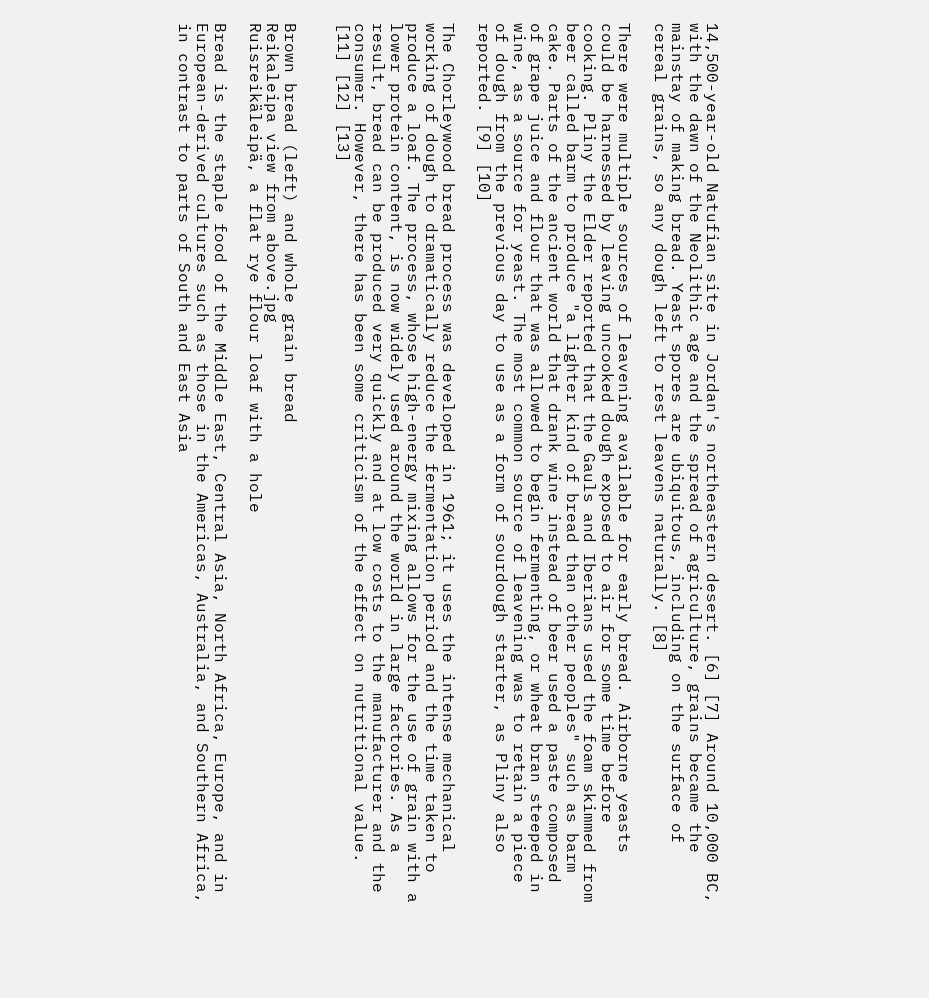14,500-year-old Natufian site in Jordan's northeastern desert. [6] [7] Around 10,000 BC, with the dawn of the Neolithic age and the spread of agriculture, grains became the mainstay of making bread. Yeast spores are ubiquitous, including on the surface of cereal grains, so any dough left to rest leavens naturally. [8]

There were multiple sources of leavening available for early bread. Airborne yeasts could be harnessed by leaving uncooked dough exposed to air for some time before cooking. Pliny the Elder reported that the Gauls and Iberians used the foam skimmed from beer called barm to produce "a lighter kind of bread than other peoples" such as barm cake. Parts of the ancient world that drank wine instead of beer used a paste composed of grape juice and flour that was allowed to begin fermenting, or wheat bran steeped in wine, as a source for yeast. The most common source of leavening was to retain a piece of dough from the previous day to use as a form of sourdough starter, as Pliny also reported. [9] [10]

The Chorleywood bread process was developed in 1961; it uses the intense mechanical working of dough to dramatically reduce the fermentation period and the time taken to produce a loaf. The process, whose high-energy mixing allows for the use of grain with a lower protein content, is now widely used around the world in large factories. As a result, bread can be produced very quickly and at low costs to the manufacturer and the consumer. However, there has been some criticism of the effect on nutritional value. [11] [12] [13]


Brown bread (left) and whole grain bread
Reikaleipa view from above.jpg
Ruisreikäleipä, a flat rye flour loaf with a hole

Bread is the staple food of the Middle East, Central Asia, North Africa, Europe, and in European-derived cultures such as those in the Americas, Australia, and Southern Africa, in contrast to parts of South and East Asia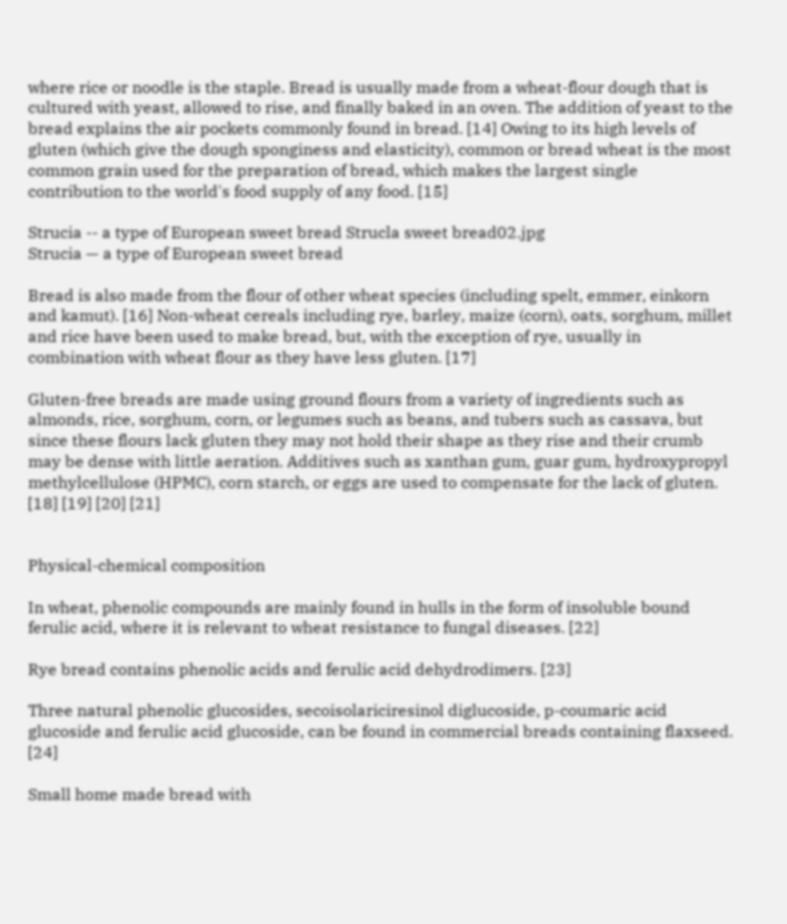where rice or noodle is the staple. Bread is usually made from a wheat-flour dough that is cultured with yeast, allowed to rise, and finally baked in an oven. The addition of yeast to the bread explains the air pockets commonly found in bread. [14] Owing to its high levels of gluten (which give the dough sponginess and elasticity), common or bread wheat is the most common grain used for the preparation of bread, which makes the largest single contribution to the world's food supply of any food. [15]

Strucia -- a type of European sweet bread Strucla sweet bread02.jpg
Strucia — a type of European sweet bread

Bread is also made from the flour of other wheat species (including spelt, emmer, einkorn and kamut). [16] Non-wheat cereals including rye, barley, maize (corn), oats, sorghum, millet and rice have been used to make bread, but, with the exception of rye, usually in combination with wheat flour as they have less gluten. [17]

Gluten-free breads are made using ground flours from a variety of ingredients such as almonds, rice, sorghum, corn, or legumes such as beans, and tubers such as cassava, but since these flours lack gluten they may not hold their shape as they rise and their crumb may be dense with little aeration. Additives such as xanthan gum, guar gum, hydroxypropyl methylcellulose (HPMC), corn starch, or eggs are used to compensate for the lack of gluten. [18] [19] [20] [21]


Physical-chemical composition

In wheat, phenolic compounds are mainly found in hulls in the form of insoluble bound ferulic acid, where it is relevant to wheat resistance to fungal diseases. [22]

Rye bread contains phenolic acids and ferulic acid dehydrodimers. [23]

Three natural phenolic glucosides, secoisolariciresinol diglucoside, p-coumaric acid glucoside and ferulic acid glucoside, can be found in commercial breads containing flaxseed. [24]

Small home made bread with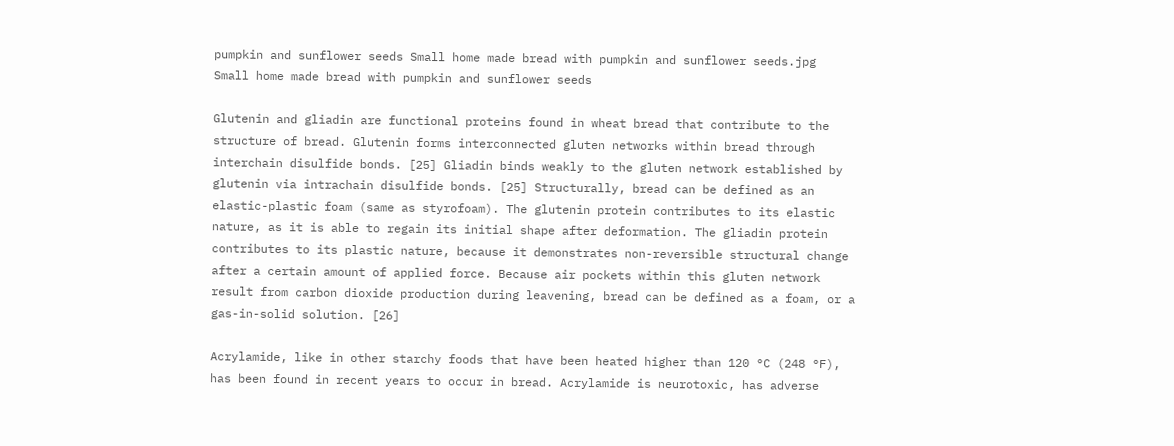pumpkin and sunflower seeds Small home made bread with pumpkin and sunflower seeds.jpg
Small home made bread with pumpkin and sunflower seeds

Glutenin and gliadin are functional proteins found in wheat bread that contribute to the structure of bread. Glutenin forms interconnected gluten networks within bread through interchain disulfide bonds. [25] Gliadin binds weakly to the gluten network established by glutenin via intrachain disulfide bonds. [25] Structurally, bread can be defined as an elastic-plastic foam (same as styrofoam). The glutenin protein contributes to its elastic nature, as it is able to regain its initial shape after deformation. The gliadin protein contributes to its plastic nature, because it demonstrates non-reversible structural change after a certain amount of applied force. Because air pockets within this gluten network result from carbon dioxide production during leavening, bread can be defined as a foam, or a gas-in-solid solution. [26]

Acrylamide, like in other starchy foods that have been heated higher than 120 °C (248 °F), has been found in recent years to occur in bread. Acrylamide is neurotoxic, has adverse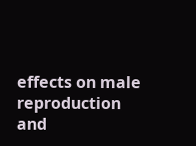effects on male reproduction and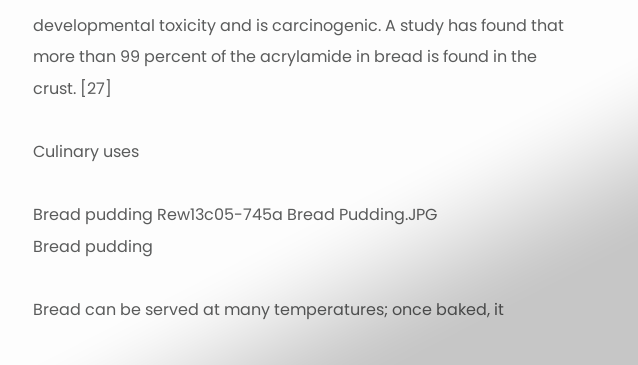developmental toxicity and is carcinogenic. A study has found that more than 99 percent of the acrylamide in bread is found in the crust. [27]

Culinary uses

Bread pudding Rew13c05-745a Bread Pudding.JPG
Bread pudding

Bread can be served at many temperatures; once baked, it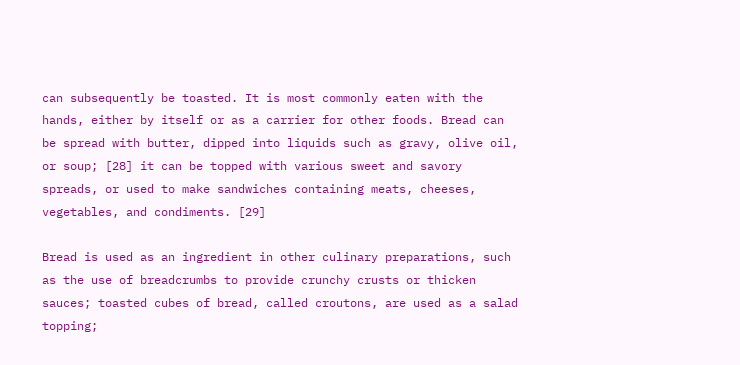can subsequently be toasted. It is most commonly eaten with the hands, either by itself or as a carrier for other foods. Bread can be spread with butter, dipped into liquids such as gravy, olive oil, or soup; [28] it can be topped with various sweet and savory spreads, or used to make sandwiches containing meats, cheeses, vegetables, and condiments. [29]

Bread is used as an ingredient in other culinary preparations, such as the use of breadcrumbs to provide crunchy crusts or thicken sauces; toasted cubes of bread, called croutons, are used as a salad topping;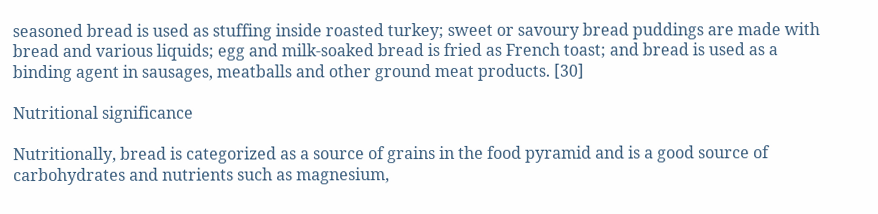seasoned bread is used as stuffing inside roasted turkey; sweet or savoury bread puddings are made with bread and various liquids; egg and milk-soaked bread is fried as French toast; and bread is used as a binding agent in sausages, meatballs and other ground meat products. [30]

Nutritional significance

Nutritionally, bread is categorized as a source of grains in the food pyramid and is a good source of carbohydrates and nutrients such as magnesium,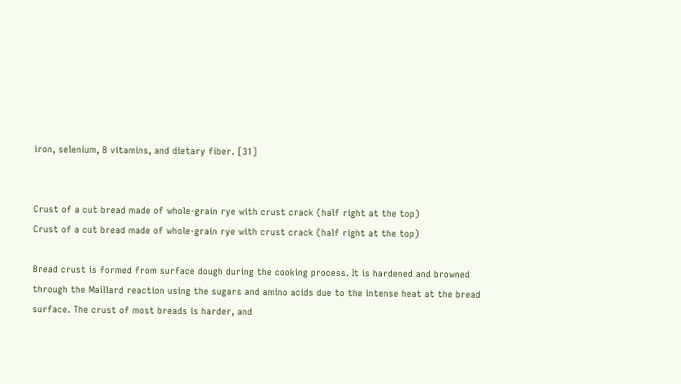iron, selenium, B vitamins, and dietary fiber. [31]


Crust of a cut bread made of whole-grain rye with crust crack (half right at the top)
Crust of a cut bread made of whole-grain rye with crust crack (half right at the top)

Bread crust is formed from surface dough during the cooking process. It is hardened and browned through the Maillard reaction using the sugars and amino acids due to the intense heat at the bread surface. The crust of most breads is harder, and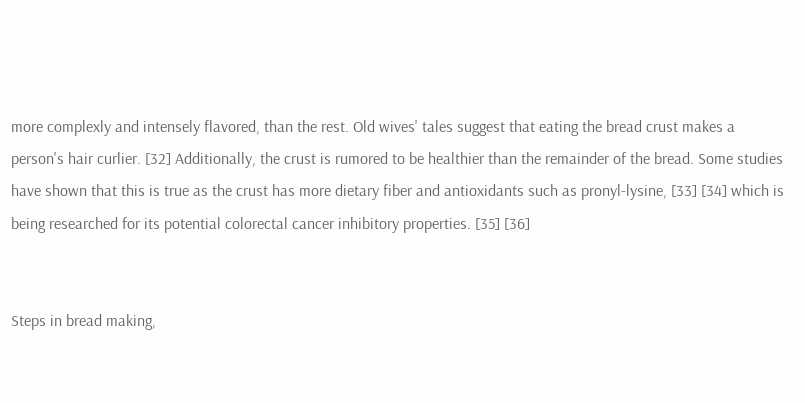more complexly and intensely flavored, than the rest. Old wives' tales suggest that eating the bread crust makes a person's hair curlier. [32] Additionally, the crust is rumored to be healthier than the remainder of the bread. Some studies have shown that this is true as the crust has more dietary fiber and antioxidants such as pronyl-lysine, [33] [34] which is being researched for its potential colorectal cancer inhibitory properties. [35] [36]


Steps in bread making,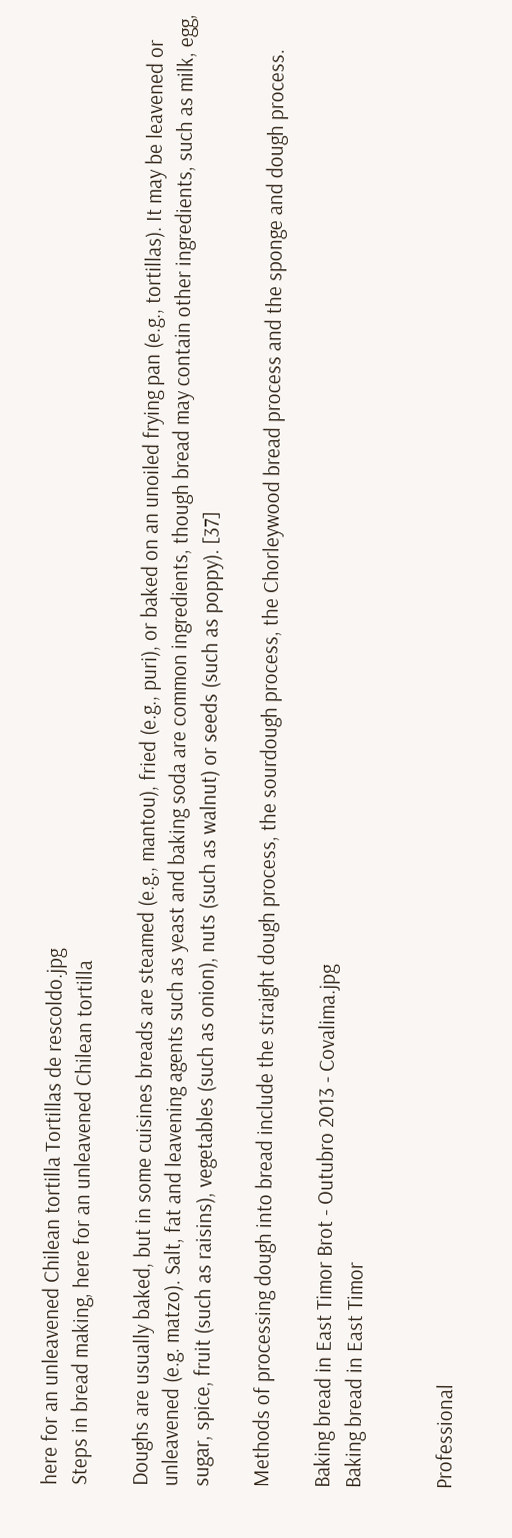here for an unleavened Chilean tortilla Tortillas de rescoldo.jpg
Steps in bread making, here for an unleavened Chilean tortilla

Doughs are usually baked, but in some cuisines breads are steamed (e.g., mantou), fried (e.g., puri), or baked on an unoiled frying pan (e.g., tortillas). It may be leavened or unleavened (e.g. matzo). Salt, fat and leavening agents such as yeast and baking soda are common ingredients, though bread may contain other ingredients, such as milk, egg, sugar, spice, fruit (such as raisins), vegetables (such as onion), nuts (such as walnut) or seeds (such as poppy). [37]

Methods of processing dough into bread include the straight dough process, the sourdough process, the Chorleywood bread process and the sponge and dough process.

Baking bread in East Timor Brot - Outubro 2013 - Covalima.jpg
Baking bread in East Timor


Professional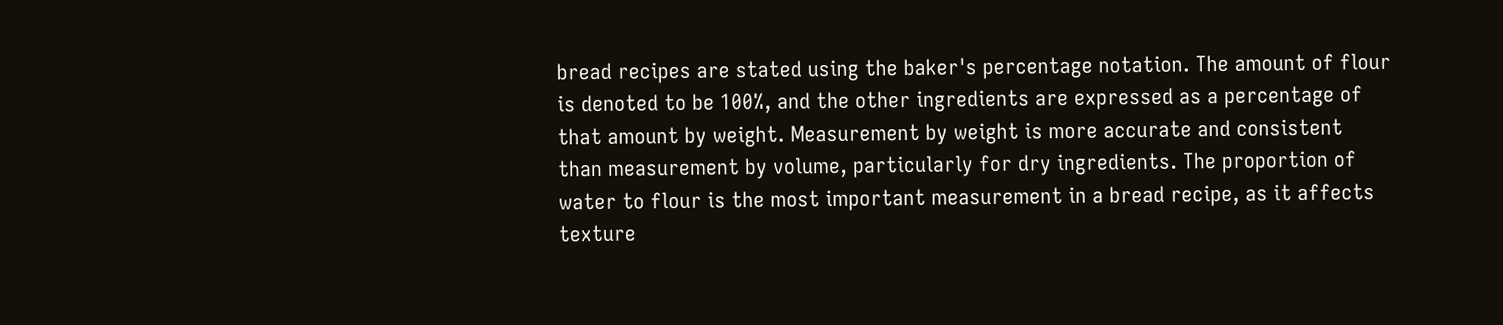bread recipes are stated using the baker's percentage notation. The amount of flour is denoted to be 100%, and the other ingredients are expressed as a percentage of that amount by weight. Measurement by weight is more accurate and consistent than measurement by volume, particularly for dry ingredients. The proportion of water to flour is the most important measurement in a bread recipe, as it affects texture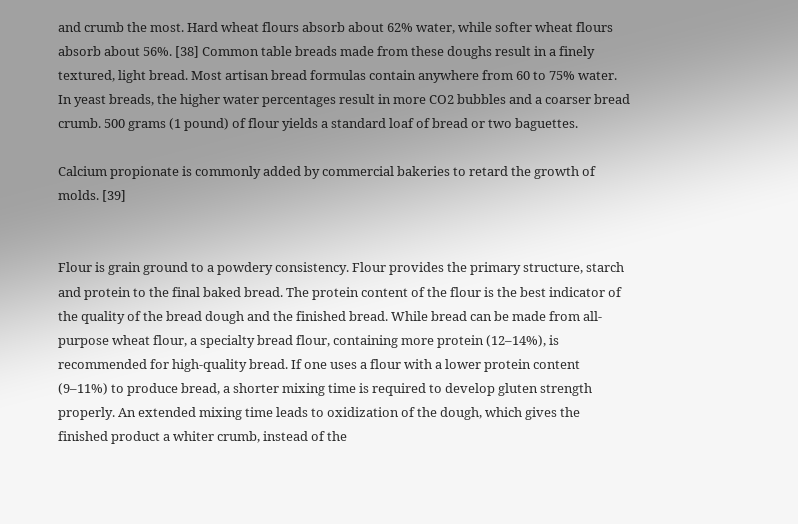and crumb the most. Hard wheat flours absorb about 62% water, while softer wheat flours absorb about 56%. [38] Common table breads made from these doughs result in a finely textured, light bread. Most artisan bread formulas contain anywhere from 60 to 75% water. In yeast breads, the higher water percentages result in more CO2 bubbles and a coarser bread crumb. 500 grams (1 pound) of flour yields a standard loaf of bread or two baguettes.

Calcium propionate is commonly added by commercial bakeries to retard the growth of molds. [39]


Flour is grain ground to a powdery consistency. Flour provides the primary structure, starch and protein to the final baked bread. The protein content of the flour is the best indicator of the quality of the bread dough and the finished bread. While bread can be made from all-purpose wheat flour, a specialty bread flour, containing more protein (12–14%), is recommended for high-quality bread. If one uses a flour with a lower protein content (9–11%) to produce bread, a shorter mixing time is required to develop gluten strength properly. An extended mixing time leads to oxidization of the dough, which gives the finished product a whiter crumb, instead of the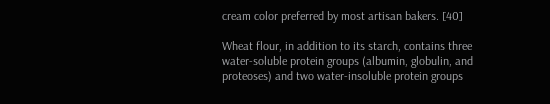cream color preferred by most artisan bakers. [40]

Wheat flour, in addition to its starch, contains three water-soluble protein groups (albumin, globulin, and proteoses) and two water-insoluble protein groups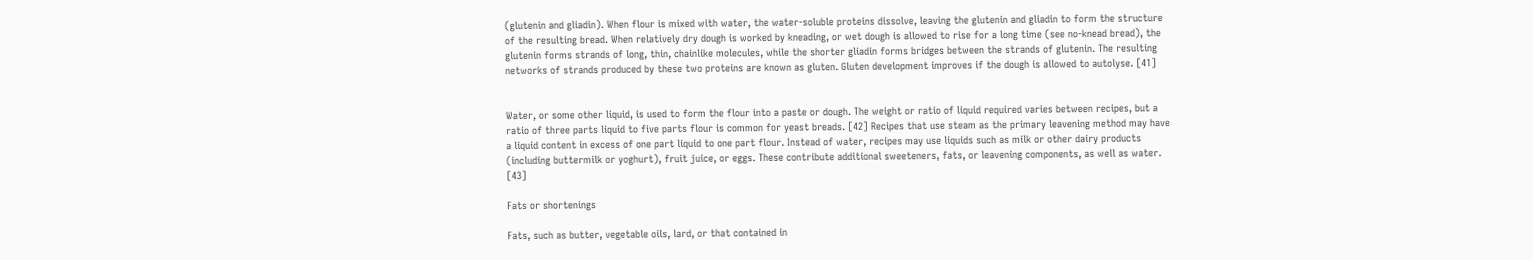(glutenin and gliadin). When flour is mixed with water, the water-soluble proteins dissolve, leaving the glutenin and gliadin to form the structure of the resulting bread. When relatively dry dough is worked by kneading, or wet dough is allowed to rise for a long time (see no-knead bread), the glutenin forms strands of long, thin, chainlike molecules, while the shorter gliadin forms bridges between the strands of glutenin. The resulting networks of strands produced by these two proteins are known as gluten. Gluten development improves if the dough is allowed to autolyse. [41]


Water, or some other liquid, is used to form the flour into a paste or dough. The weight or ratio of liquid required varies between recipes, but a ratio of three parts liquid to five parts flour is common for yeast breads. [42] Recipes that use steam as the primary leavening method may have a liquid content in excess of one part liquid to one part flour. Instead of water, recipes may use liquids such as milk or other dairy products (including buttermilk or yoghurt), fruit juice, or eggs. These contribute additional sweeteners, fats, or leavening components, as well as water. [43]

Fats or shortenings

Fats, such as butter, vegetable oils, lard, or that contained in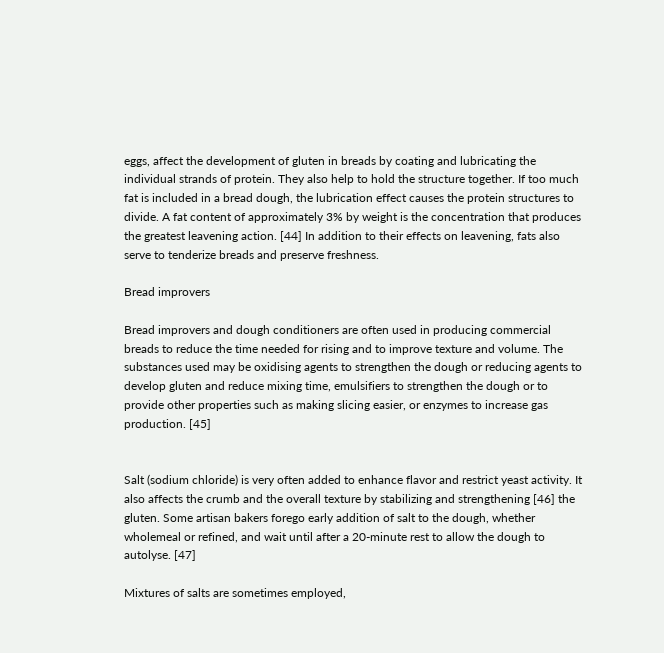eggs, affect the development of gluten in breads by coating and lubricating the individual strands of protein. They also help to hold the structure together. If too much fat is included in a bread dough, the lubrication effect causes the protein structures to divide. A fat content of approximately 3% by weight is the concentration that produces the greatest leavening action. [44] In addition to their effects on leavening, fats also serve to tenderize breads and preserve freshness.

Bread improvers

Bread improvers and dough conditioners are often used in producing commercial breads to reduce the time needed for rising and to improve texture and volume. The substances used may be oxidising agents to strengthen the dough or reducing agents to develop gluten and reduce mixing time, emulsifiers to strengthen the dough or to provide other properties such as making slicing easier, or enzymes to increase gas production. [45]


Salt (sodium chloride) is very often added to enhance flavor and restrict yeast activity. It also affects the crumb and the overall texture by stabilizing and strengthening [46] the gluten. Some artisan bakers forego early addition of salt to the dough, whether wholemeal or refined, and wait until after a 20-minute rest to allow the dough to autolyse. [47]

Mixtures of salts are sometimes employed,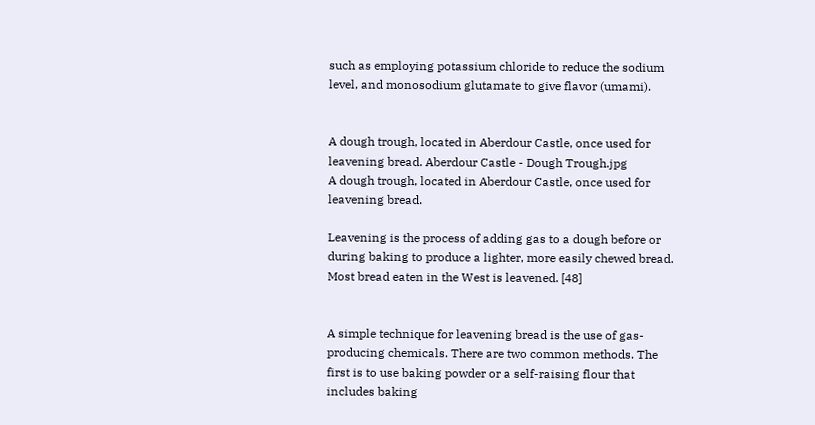such as employing potassium chloride to reduce the sodium level, and monosodium glutamate to give flavor (umami).


A dough trough, located in Aberdour Castle, once used for leavening bread. Aberdour Castle - Dough Trough.jpg
A dough trough, located in Aberdour Castle, once used for leavening bread.

Leavening is the process of adding gas to a dough before or during baking to produce a lighter, more easily chewed bread. Most bread eaten in the West is leavened. [48]


A simple technique for leavening bread is the use of gas-producing chemicals. There are two common methods. The first is to use baking powder or a self-raising flour that includes baking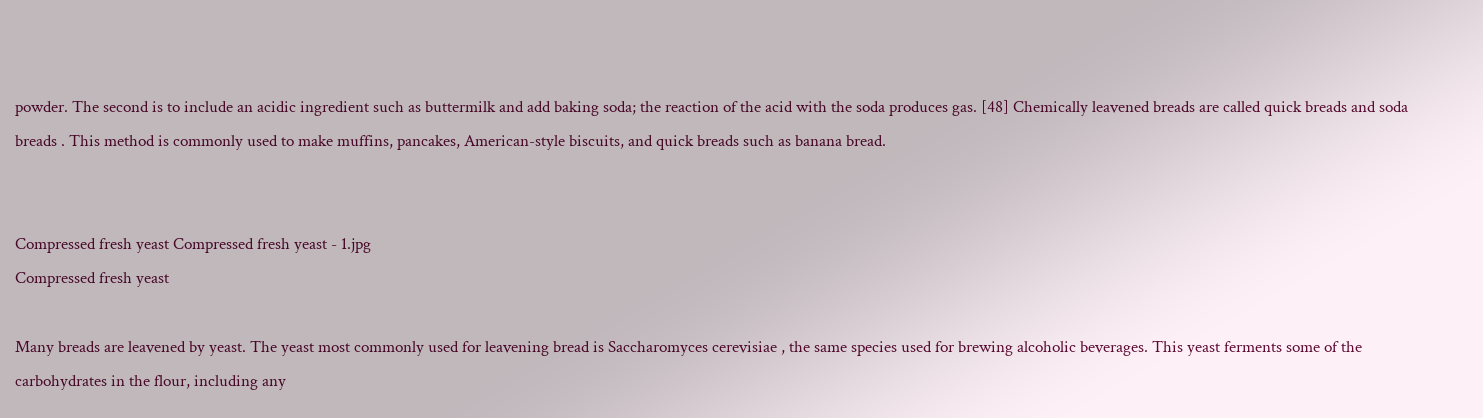powder. The second is to include an acidic ingredient such as buttermilk and add baking soda; the reaction of the acid with the soda produces gas. [48] Chemically leavened breads are called quick breads and soda breads . This method is commonly used to make muffins, pancakes, American-style biscuits, and quick breads such as banana bread.


Compressed fresh yeast Compressed fresh yeast - 1.jpg
Compressed fresh yeast

Many breads are leavened by yeast. The yeast most commonly used for leavening bread is Saccharomyces cerevisiae , the same species used for brewing alcoholic beverages. This yeast ferments some of the carbohydrates in the flour, including any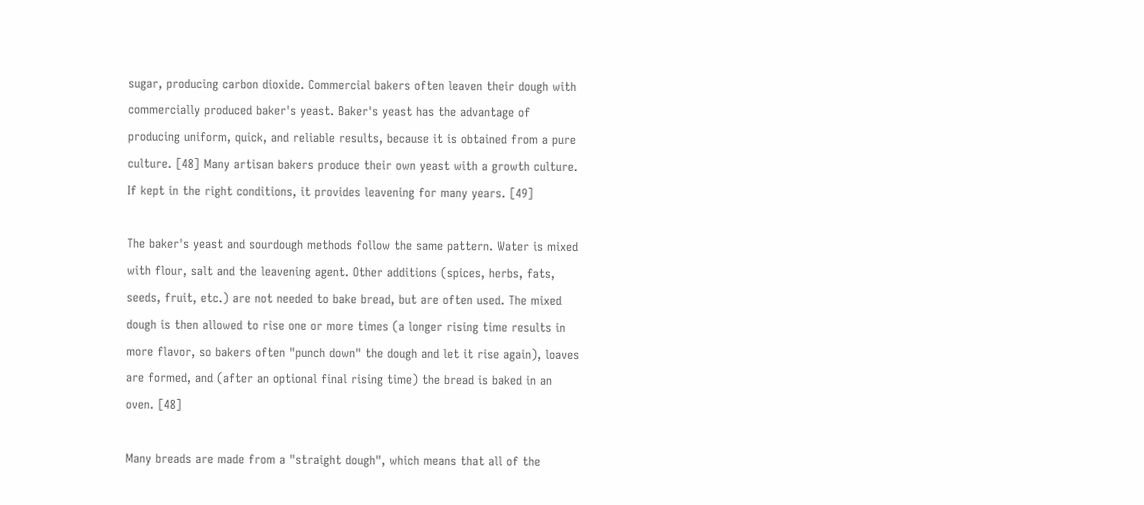sugar, producing carbon dioxide. Commercial bakers often leaven their dough with commercially produced baker's yeast. Baker's yeast has the advantage of producing uniform, quick, and reliable results, because it is obtained from a pure culture. [48] Many artisan bakers produce their own yeast with a growth culture. If kept in the right conditions, it provides leavening for many years. [49]

The baker's yeast and sourdough methods follow the same pattern. Water is mixed with flour, salt and the leavening agent. Other additions (spices, herbs, fats, seeds, fruit, etc.) are not needed to bake bread, but are often used. The mixed dough is then allowed to rise one or more times (a longer rising time results in more flavor, so bakers often "punch down" the dough and let it rise again), loaves are formed, and (after an optional final rising time) the bread is baked in an oven. [48]

Many breads are made from a "straight dough", which means that all of the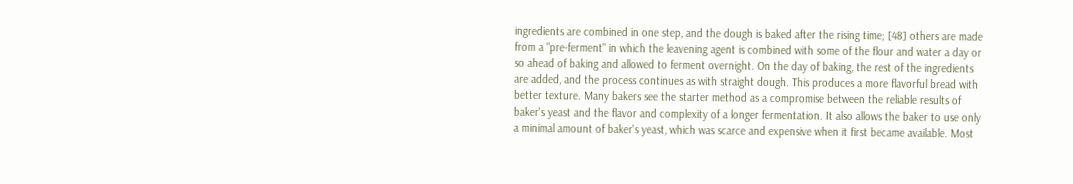ingredients are combined in one step, and the dough is baked after the rising time; [48] others are made from a "pre-ferment" in which the leavening agent is combined with some of the flour and water a day or so ahead of baking and allowed to ferment overnight. On the day of baking, the rest of the ingredients are added, and the process continues as with straight dough. This produces a more flavorful bread with better texture. Many bakers see the starter method as a compromise between the reliable results of baker's yeast and the flavor and complexity of a longer fermentation. It also allows the baker to use only a minimal amount of baker's yeast, which was scarce and expensive when it first became available. Most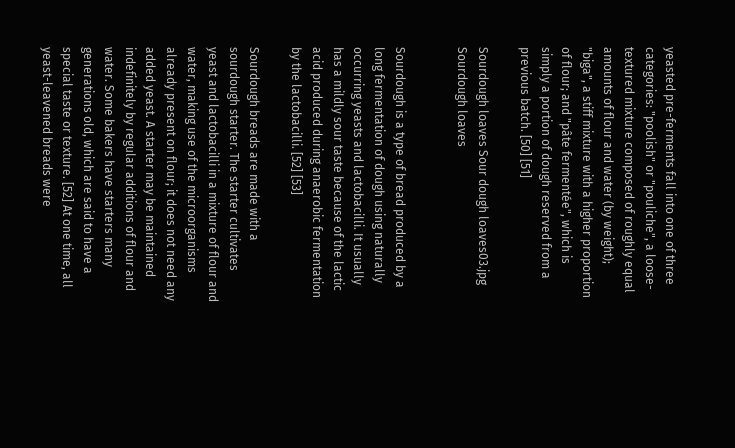yeasted pre-ferments fall into one of three categories: "poolish" or "pouliche", a loose-textured mixture composed of roughly equal amounts of flour and water (by weight); "biga", a stiff mixture with a higher proportion of flour; and "pâte fermentée", which is simply a portion of dough reserved from a previous batch. [50] [51]

Sourdough loaves Sour dough loaves03.jpg
Sourdough loaves


Sourdough is a type of bread produced by a long fermentation of dough using naturally occurring yeasts and lactobacilli. It usually has a mildly sour taste because of the lactic acid produced during anaerobic fermentation by the lactobacilli. [52] [53]

Sourdough breads are made with a sourdough starter. The starter cultivates yeast and lactobacilli in a mixture of flour and water, making use of the microorganisms already present on flour; it does not need any added yeast. A starter may be maintained indefinitely by regular additions of flour and water. Some bakers have starters many generations old, which are said to have a special taste or texture. [52] At one time, all yeast-leavened breads were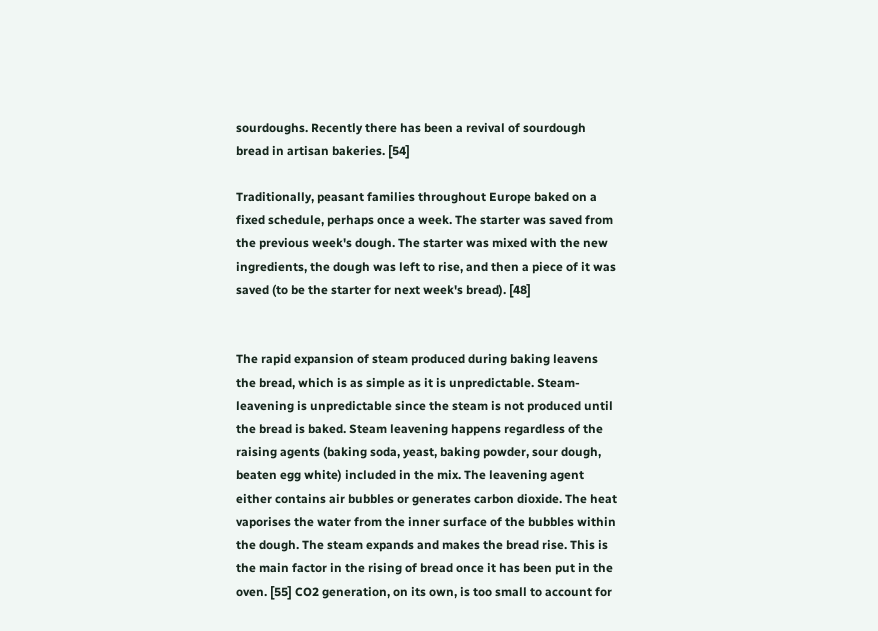sourdoughs. Recently there has been a revival of sourdough bread in artisan bakeries. [54]

Traditionally, peasant families throughout Europe baked on a fixed schedule, perhaps once a week. The starter was saved from the previous week's dough. The starter was mixed with the new ingredients, the dough was left to rise, and then a piece of it was saved (to be the starter for next week's bread). [48]


The rapid expansion of steam produced during baking leavens the bread, which is as simple as it is unpredictable. Steam-leavening is unpredictable since the steam is not produced until the bread is baked. Steam leavening happens regardless of the raising agents (baking soda, yeast, baking powder, sour dough, beaten egg white) included in the mix. The leavening agent either contains air bubbles or generates carbon dioxide. The heat vaporises the water from the inner surface of the bubbles within the dough. The steam expands and makes the bread rise. This is the main factor in the rising of bread once it has been put in the oven. [55] CO2 generation, on its own, is too small to account for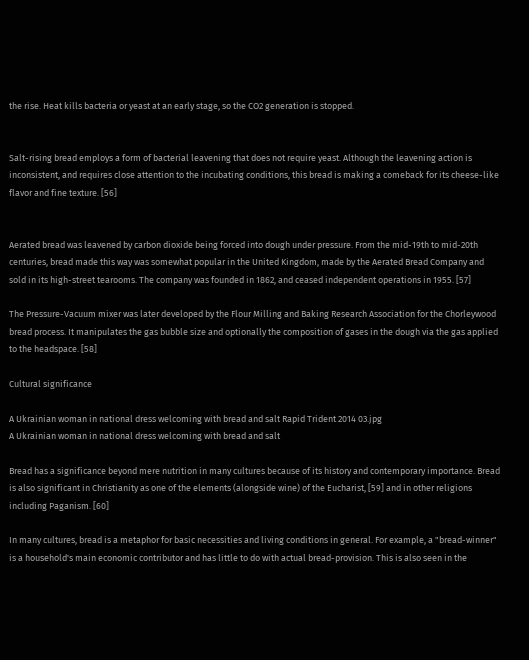the rise. Heat kills bacteria or yeast at an early stage, so the CO2 generation is stopped.


Salt-rising bread employs a form of bacterial leavening that does not require yeast. Although the leavening action is inconsistent, and requires close attention to the incubating conditions, this bread is making a comeback for its cheese-like flavor and fine texture. [56]


Aerated bread was leavened by carbon dioxide being forced into dough under pressure. From the mid-19th to mid-20th centuries, bread made this way was somewhat popular in the United Kingdom, made by the Aerated Bread Company and sold in its high-street tearooms. The company was founded in 1862, and ceased independent operations in 1955. [57]

The Pressure-Vacuum mixer was later developed by the Flour Milling and Baking Research Association for the Chorleywood bread process. It manipulates the gas bubble size and optionally the composition of gases in the dough via the gas applied to the headspace. [58]

Cultural significance

A Ukrainian woman in national dress welcoming with bread and salt Rapid Trident 2014 03.jpg
A Ukrainian woman in national dress welcoming with bread and salt

Bread has a significance beyond mere nutrition in many cultures because of its history and contemporary importance. Bread is also significant in Christianity as one of the elements (alongside wine) of the Eucharist, [59] and in other religions including Paganism. [60]

In many cultures, bread is a metaphor for basic necessities and living conditions in general. For example, a "bread-winner" is a household's main economic contributor and has little to do with actual bread-provision. This is also seen in the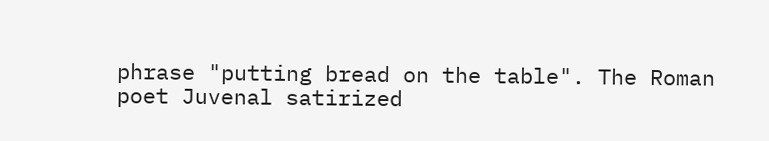phrase "putting bread on the table". The Roman poet Juvenal satirized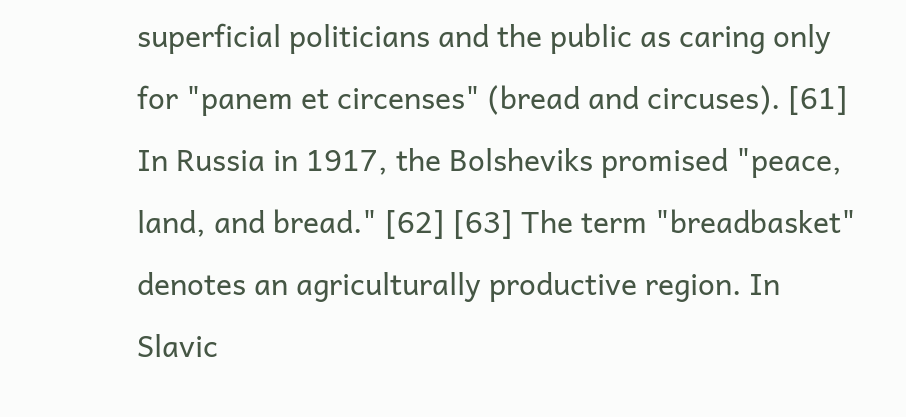superficial politicians and the public as caring only for "panem et circenses" (bread and circuses). [61] In Russia in 1917, the Bolsheviks promised "peace, land, and bread." [62] [63] The term "breadbasket" denotes an agriculturally productive region. In Slavic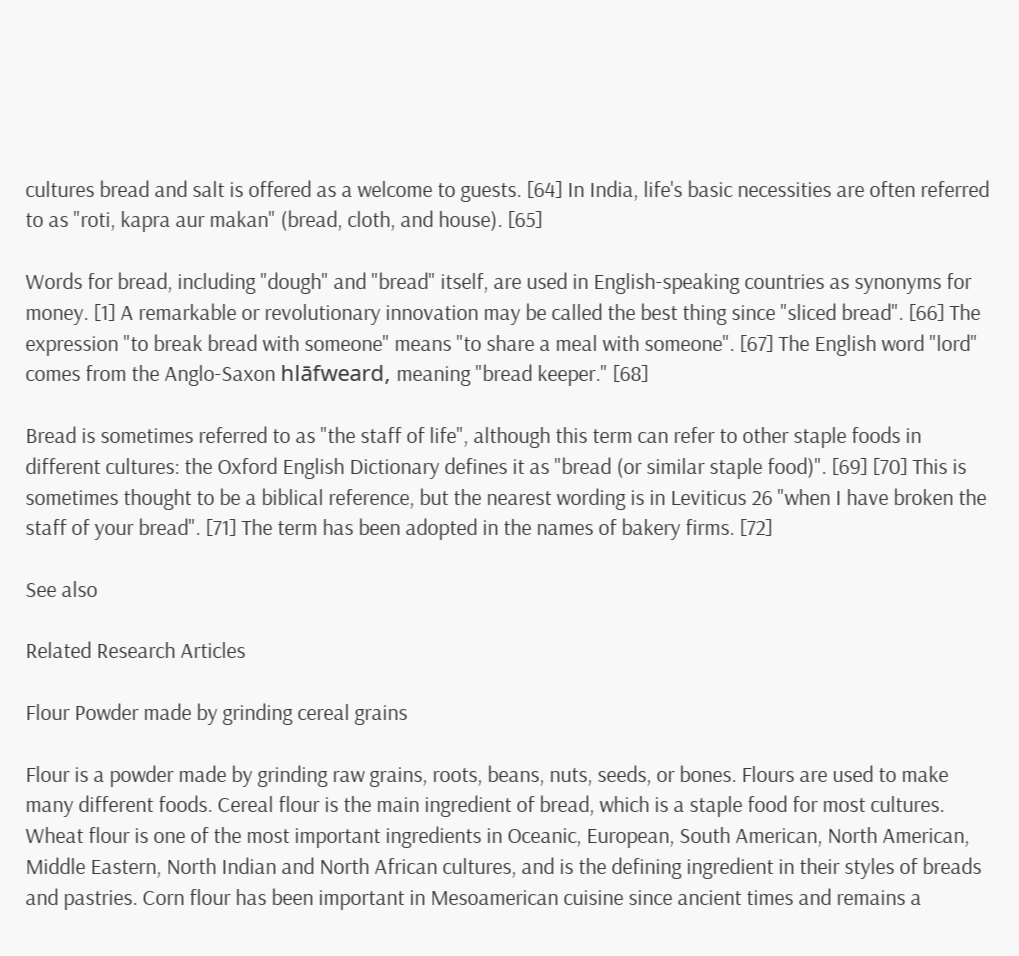cultures bread and salt is offered as a welcome to guests. [64] In India, life's basic necessities are often referred to as "roti, kapra aur makan" (bread, cloth, and house). [65]

Words for bread, including "dough" and "bread" itself, are used in English-speaking countries as synonyms for money. [1] A remarkable or revolutionary innovation may be called the best thing since "sliced bread". [66] The expression "to break bread with someone" means "to share a meal with someone". [67] The English word "lord" comes from the Anglo-Saxon hlāfweard, meaning "bread keeper." [68]

Bread is sometimes referred to as "the staff of life", although this term can refer to other staple foods in different cultures: the Oxford English Dictionary defines it as "bread (or similar staple food)". [69] [70] This is sometimes thought to be a biblical reference, but the nearest wording is in Leviticus 26 "when I have broken the staff of your bread". [71] The term has been adopted in the names of bakery firms. [72]

See also

Related Research Articles

Flour Powder made by grinding cereal grains

Flour is a powder made by grinding raw grains, roots, beans, nuts, seeds, or bones. Flours are used to make many different foods. Cereal flour is the main ingredient of bread, which is a staple food for most cultures. Wheat flour is one of the most important ingredients in Oceanic, European, South American, North American, Middle Eastern, North Indian and North African cultures, and is the defining ingredient in their styles of breads and pastries. Corn flour has been important in Mesoamerican cuisine since ancient times and remains a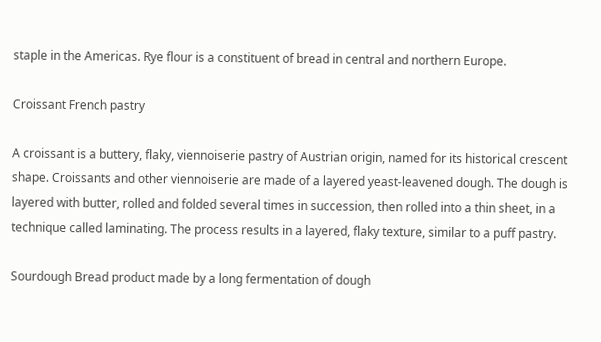staple in the Americas. Rye flour is a constituent of bread in central and northern Europe.

Croissant French pastry

A croissant is a buttery, flaky, viennoiserie pastry of Austrian origin, named for its historical crescent shape. Croissants and other viennoiserie are made of a layered yeast-leavened dough. The dough is layered with butter, rolled and folded several times in succession, then rolled into a thin sheet, in a technique called laminating. The process results in a layered, flaky texture, similar to a puff pastry.

Sourdough Bread product made by a long fermentation of dough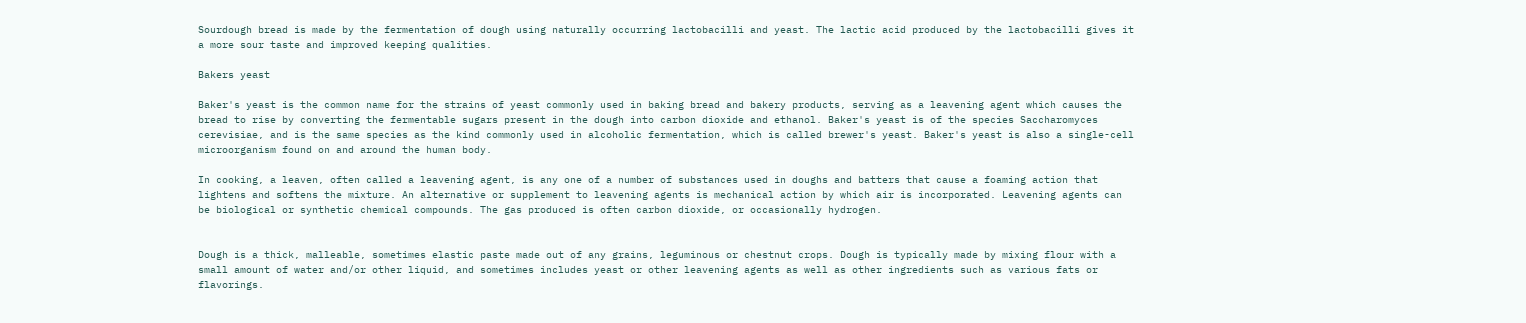Sourdough bread is made by the fermentation of dough using naturally occurring lactobacilli and yeast. The lactic acid produced by the lactobacilli gives it a more sour taste and improved keeping qualities.

Bakers yeast

Baker's yeast is the common name for the strains of yeast commonly used in baking bread and bakery products, serving as a leavening agent which causes the bread to rise by converting the fermentable sugars present in the dough into carbon dioxide and ethanol. Baker's yeast is of the species Saccharomyces cerevisiae, and is the same species as the kind commonly used in alcoholic fermentation, which is called brewer's yeast. Baker's yeast is also a single-cell microorganism found on and around the human body.

In cooking, a leaven, often called a leavening agent, is any one of a number of substances used in doughs and batters that cause a foaming action that lightens and softens the mixture. An alternative or supplement to leavening agents is mechanical action by which air is incorporated. Leavening agents can be biological or synthetic chemical compounds. The gas produced is often carbon dioxide, or occasionally hydrogen.


Dough is a thick, malleable, sometimes elastic paste made out of any grains, leguminous or chestnut crops. Dough is typically made by mixing flour with a small amount of water and/or other liquid, and sometimes includes yeast or other leavening agents as well as other ingredients such as various fats or flavorings.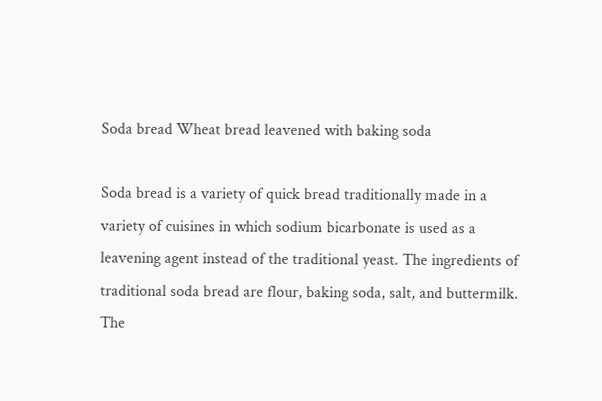Soda bread Wheat bread leavened with baking soda

Soda bread is a variety of quick bread traditionally made in a variety of cuisines in which sodium bicarbonate is used as a leavening agent instead of the traditional yeast. The ingredients of traditional soda bread are flour, baking soda, salt, and buttermilk. The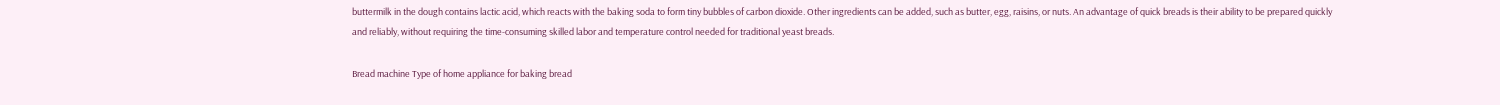buttermilk in the dough contains lactic acid, which reacts with the baking soda to form tiny bubbles of carbon dioxide. Other ingredients can be added, such as butter, egg, raisins, or nuts. An advantage of quick breads is their ability to be prepared quickly and reliably, without requiring the time-consuming skilled labor and temperature control needed for traditional yeast breads.

Bread machine Type of home appliance for baking bread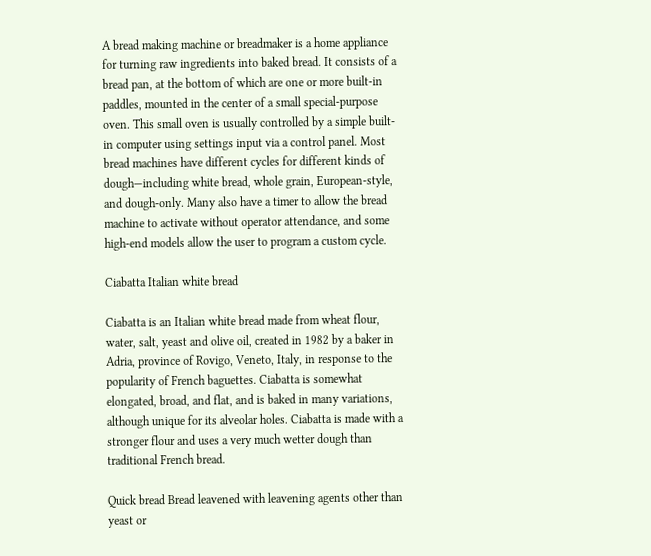A bread making machine or breadmaker is a home appliance for turning raw ingredients into baked bread. It consists of a bread pan, at the bottom of which are one or more built-in paddles, mounted in the center of a small special-purpose oven. This small oven is usually controlled by a simple built-in computer using settings input via a control panel. Most bread machines have different cycles for different kinds of dough—including white bread, whole grain, European-style, and dough-only. Many also have a timer to allow the bread machine to activate without operator attendance, and some high-end models allow the user to program a custom cycle.

Ciabatta Italian white bread

Ciabatta is an Italian white bread made from wheat flour, water, salt, yeast and olive oil, created in 1982 by a baker in Adria, province of Rovigo, Veneto, Italy, in response to the popularity of French baguettes. Ciabatta is somewhat elongated, broad, and flat, and is baked in many variations, although unique for its alveolar holes. Ciabatta is made with a stronger flour and uses a very much wetter dough than traditional French bread.

Quick bread Bread leavened with leavening agents other than yeast or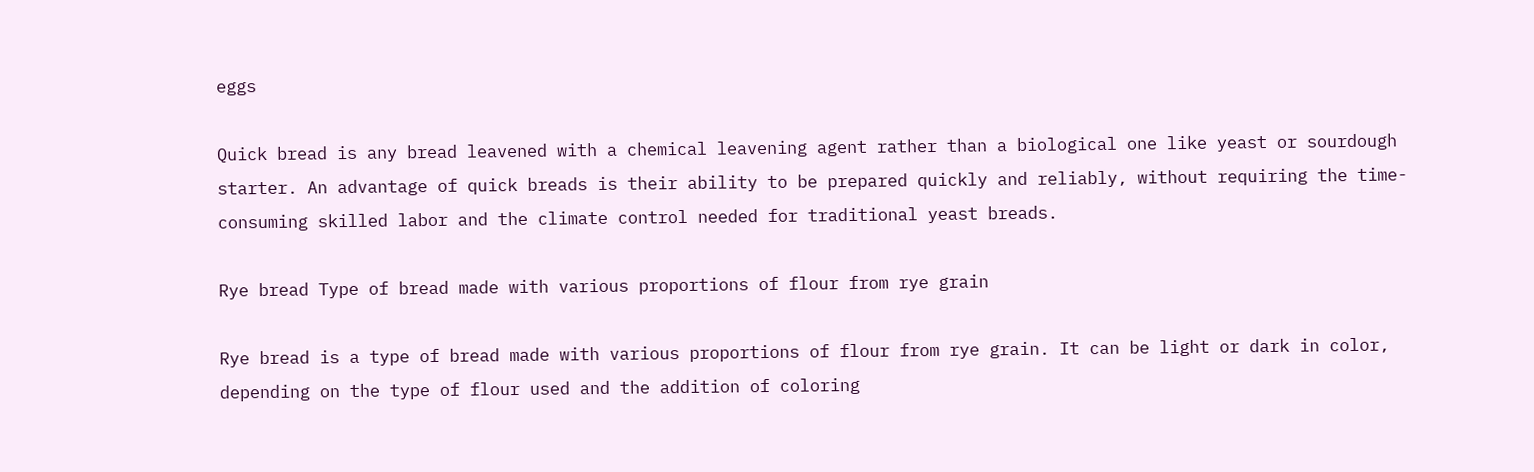eggs

Quick bread is any bread leavened with a chemical leavening agent rather than a biological one like yeast or sourdough starter. An advantage of quick breads is their ability to be prepared quickly and reliably, without requiring the time-consuming skilled labor and the climate control needed for traditional yeast breads.

Rye bread Type of bread made with various proportions of flour from rye grain

Rye bread is a type of bread made with various proportions of flour from rye grain. It can be light or dark in color, depending on the type of flour used and the addition of coloring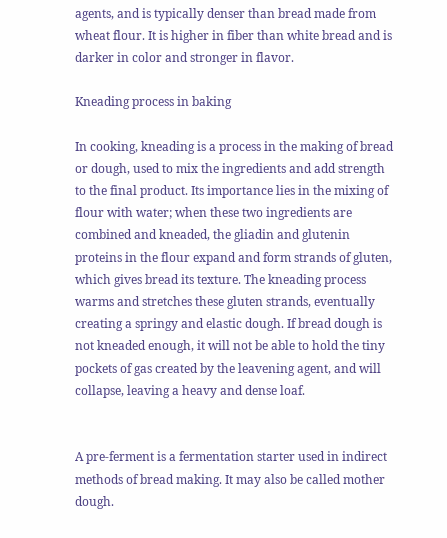agents, and is typically denser than bread made from wheat flour. It is higher in fiber than white bread and is darker in color and stronger in flavor.

Kneading process in baking

In cooking, kneading is a process in the making of bread or dough, used to mix the ingredients and add strength to the final product. Its importance lies in the mixing of flour with water; when these two ingredients are combined and kneaded, the gliadin and glutenin proteins in the flour expand and form strands of gluten, which gives bread its texture. The kneading process warms and stretches these gluten strands, eventually creating a springy and elastic dough. If bread dough is not kneaded enough, it will not be able to hold the tiny pockets of gas created by the leavening agent, and will collapse, leaving a heavy and dense loaf.


A pre-ferment is a fermentation starter used in indirect methods of bread making. It may also be called mother dough.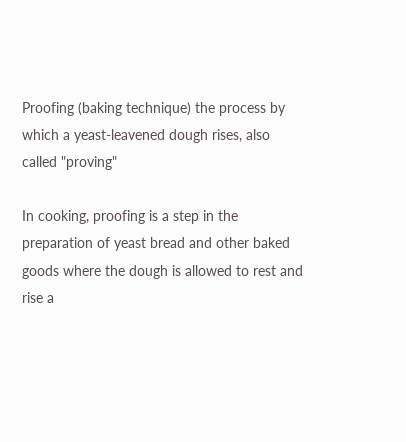Proofing (baking technique) the process by which a yeast-leavened dough rises, also called "proving"

In cooking, proofing is a step in the preparation of yeast bread and other baked goods where the dough is allowed to rest and rise a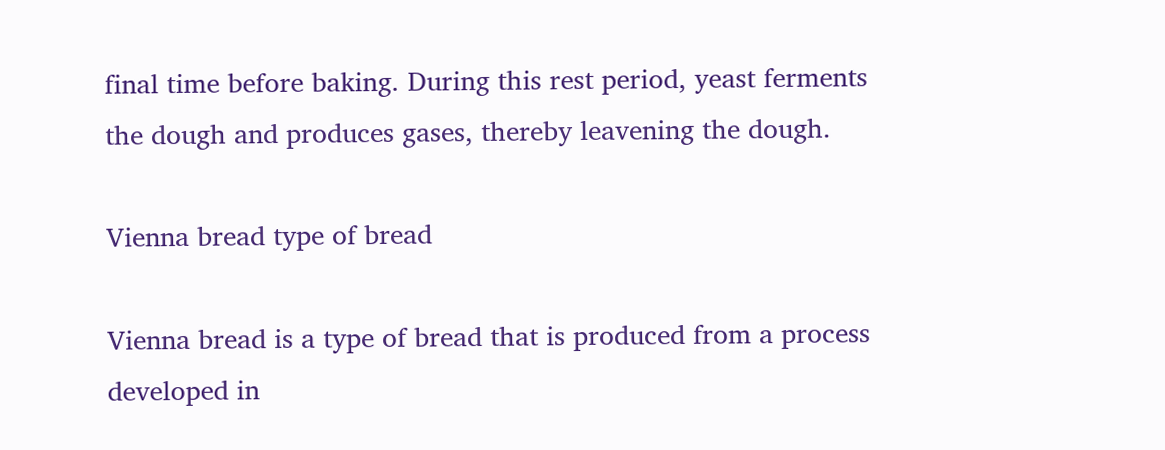final time before baking. During this rest period, yeast ferments the dough and produces gases, thereby leavening the dough.

Vienna bread type of bread

Vienna bread is a type of bread that is produced from a process developed in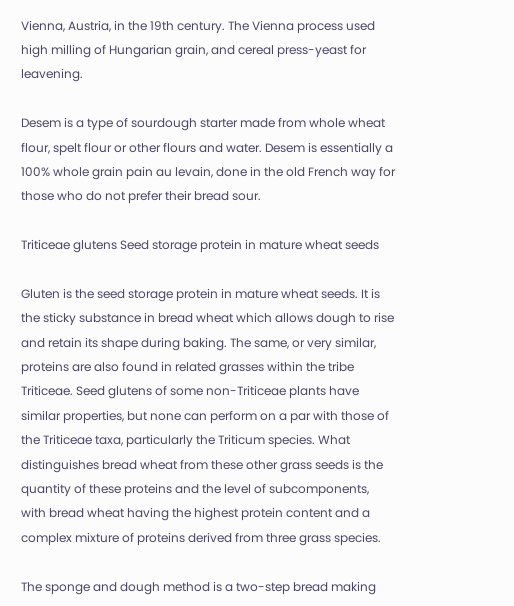Vienna, Austria, in the 19th century. The Vienna process used high milling of Hungarian grain, and cereal press-yeast for leavening.

Desem is a type of sourdough starter made from whole wheat flour, spelt flour or other flours and water. Desem is essentially a 100% whole grain pain au levain, done in the old French way for those who do not prefer their bread sour.

Triticeae glutens Seed storage protein in mature wheat seeds

Gluten is the seed storage protein in mature wheat seeds. It is the sticky substance in bread wheat which allows dough to rise and retain its shape during baking. The same, or very similar, proteins are also found in related grasses within the tribe Triticeae. Seed glutens of some non-Triticeae plants have similar properties, but none can perform on a par with those of the Triticeae taxa, particularly the Triticum species. What distinguishes bread wheat from these other grass seeds is the quantity of these proteins and the level of subcomponents, with bread wheat having the highest protein content and a complex mixture of proteins derived from three grass species.

The sponge and dough method is a two-step bread making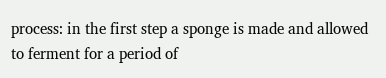process: in the first step a sponge is made and allowed to ferment for a period of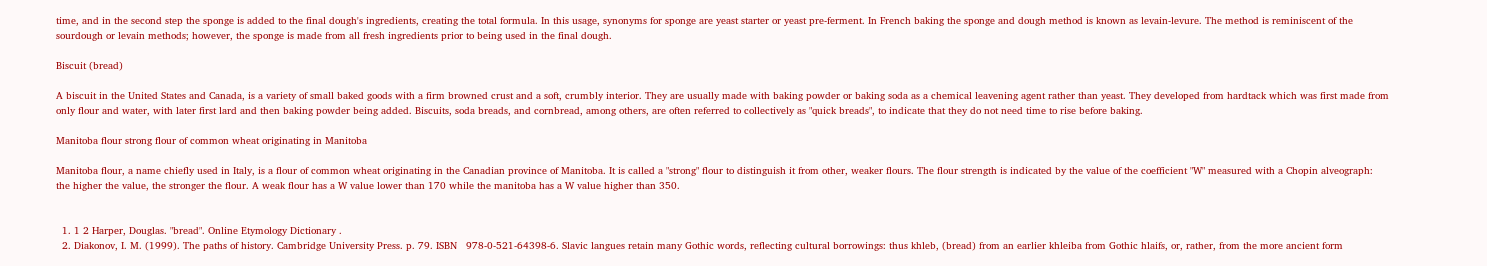time, and in the second step the sponge is added to the final dough's ingredients, creating the total formula. In this usage, synonyms for sponge are yeast starter or yeast pre-ferment. In French baking the sponge and dough method is known as levain-levure. The method is reminiscent of the sourdough or levain methods; however, the sponge is made from all fresh ingredients prior to being used in the final dough.

Biscuit (bread)

A biscuit in the United States and Canada, is a variety of small baked goods with a firm browned crust and a soft, crumbly interior. They are usually made with baking powder or baking soda as a chemical leavening agent rather than yeast. They developed from hardtack which was first made from only flour and water, with later first lard and then baking powder being added. Biscuits, soda breads, and cornbread, among others, are often referred to collectively as "quick breads", to indicate that they do not need time to rise before baking.

Manitoba flour strong flour of common wheat originating in Manitoba

Manitoba flour, a name chiefly used in Italy, is a flour of common wheat originating in the Canadian province of Manitoba. It is called a "strong" flour to distinguish it from other, weaker flours. The flour strength is indicated by the value of the coefficient "W" measured with a Chopin alveograph: the higher the value, the stronger the flour. A weak flour has a W value lower than 170 while the manitoba has a W value higher than 350.


  1. 1 2 Harper, Douglas. "bread". Online Etymology Dictionary .
  2. Diakonov, I. M. (1999). The paths of history. Cambridge University Press. p. 79. ISBN   978-0-521-64398-6. Slavic langues retain many Gothic words, reflecting cultural borrowings: thus khleb, (bread) from an earlier khleiba from Gothic hlaifs, or, rather, from the more ancient form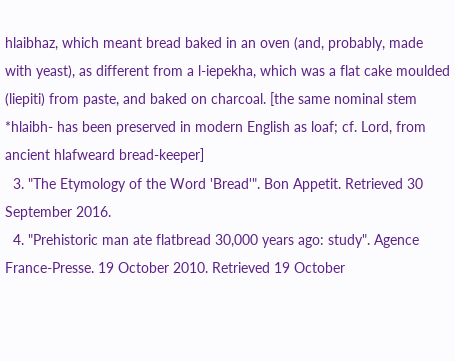hlaibhaz, which meant bread baked in an oven (and, probably, made with yeast), as different from a l-iepekha, which was a flat cake moulded (liepiti) from paste, and baked on charcoal. [the same nominal stem *hlaibh- has been preserved in modern English as loaf; cf. Lord, from ancient hlafweard bread-keeper]
  3. "The Etymology of the Word 'Bread'". Bon Appetit. Retrieved 30 September 2016.
  4. "Prehistoric man ate flatbread 30,000 years ago: study". Agence France-Presse. 19 October 2010. Retrieved 19 October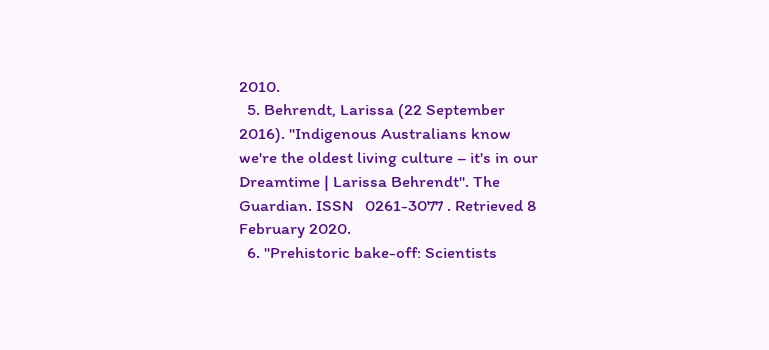2010.
  5. Behrendt, Larissa (22 September 2016). "Indigenous Australians know we're the oldest living culture – it's in our Dreamtime | Larissa Behrendt". The Guardian. ISSN   0261-3077 . Retrieved 8 February 2020.
  6. "Prehistoric bake-off: Scientists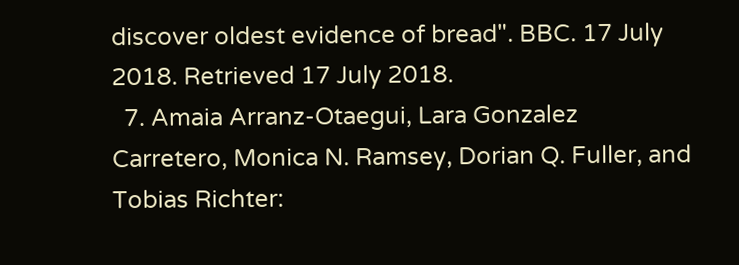discover oldest evidence of bread". BBC. 17 July 2018. Retrieved 17 July 2018.
  7. Amaia Arranz-Otaegui, Lara Gonzalez Carretero, Monica N. Ramsey, Dorian Q. Fuller, and Tobias Richter: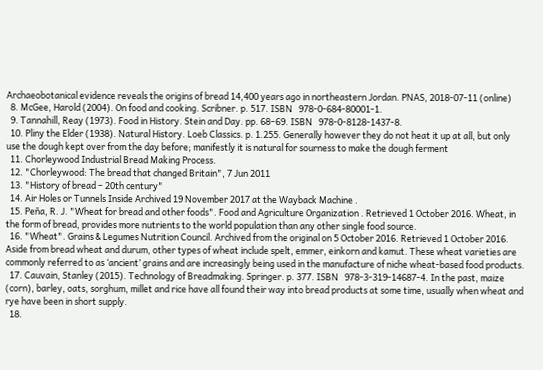Archaeobotanical evidence reveals the origins of bread 14,400 years ago in northeastern Jordan. PNAS, 2018-07-11 (online)
  8. McGee, Harold (2004). On food and cooking. Scribner. p. 517. ISBN   978-0-684-80001-1.
  9. Tannahill, Reay (1973). Food in History. Stein and Day. pp. 68–69. ISBN   978-0-8128-1437-8.
  10. Pliny the Elder (1938). Natural History. Loeb Classics. p. 1.255. Generally however they do not heat it up at all, but only use the dough kept over from the day before; manifestly it is natural for sourness to make the dough ferment
  11. Chorleywood Industrial Bread Making Process.
  12. "Chorleywood: The bread that changed Britain", 7 Jun 2011
  13. "History of bread – 20th century"
  14. Air Holes or Tunnels Inside Archived 19 November 2017 at the Wayback Machine .
  15. Peña, R. J. "Wheat for bread and other foods". Food and Agriculture Organization . Retrieved 1 October 2016. Wheat, in the form of bread, provides more nutrients to the world population than any other single food source.
  16. "Wheat". Grains & Legumes Nutrition Council. Archived from the original on 5 October 2016. Retrieved 1 October 2016. Aside from bread wheat and durum, other types of wheat include spelt, emmer, einkorn and kamut. These wheat varieties are commonly referred to as ‘ancient’ grains and are increasingly being used in the manufacture of niche wheat-based food products.
  17. Cauvain, Stanley (2015). Technology of Breadmaking. Springer. p. 377. ISBN   978-3-319-14687-4. In the past, maize (corn), barley, oats, sorghum, millet and rice have all found their way into bread products at some time, usually when wheat and rye have been in short supply.
  18.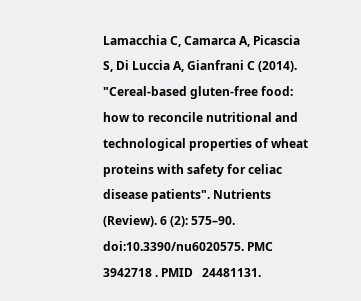Lamacchia C, Camarca A, Picascia S, Di Luccia A, Gianfrani C (2014). "Cereal-based gluten-free food: how to reconcile nutritional and technological properties of wheat proteins with safety for celiac disease patients". Nutrients (Review). 6 (2): 575–90. doi:10.3390/nu6020575. PMC   3942718 . PMID   24481131.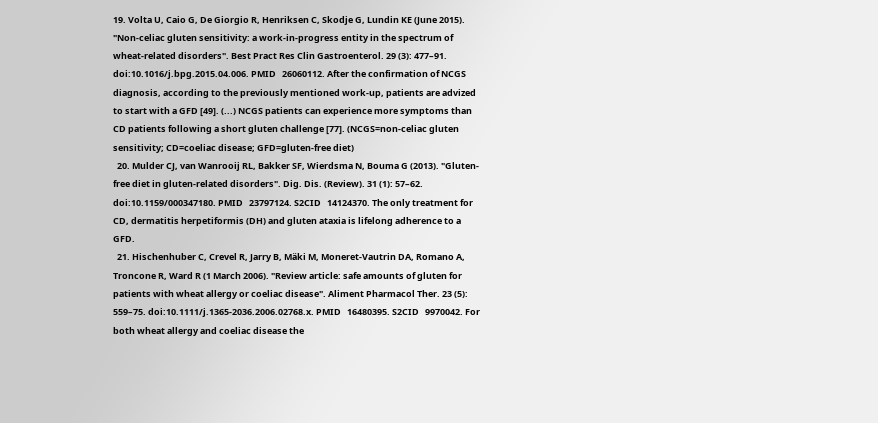19. Volta U, Caio G, De Giorgio R, Henriksen C, Skodje G, Lundin KE (June 2015). "Non-celiac gluten sensitivity: a work-in-progress entity in the spectrum of wheat-related disorders". Best Pract Res Clin Gastroenterol. 29 (3): 477–91. doi:10.1016/j.bpg.2015.04.006. PMID   26060112. After the confirmation of NCGS diagnosis, according to the previously mentioned work-up, patients are advized to start with a GFD [49]. (...) NCGS patients can experience more symptoms than CD patients following a short gluten challenge [77]. (NCGS=non-celiac gluten sensitivity; CD=coeliac disease; GFD=gluten-free diet)
  20. Mulder CJ, van Wanrooij RL, Bakker SF, Wierdsma N, Bouma G (2013). "Gluten-free diet in gluten-related disorders". Dig. Dis. (Review). 31 (1): 57–62. doi:10.1159/000347180. PMID   23797124. S2CID   14124370. The only treatment for CD, dermatitis herpetiformis (DH) and gluten ataxia is lifelong adherence to a GFD.
  21. Hischenhuber C, Crevel R, Jarry B, Mäki M, Moneret-Vautrin DA, Romano A, Troncone R, Ward R (1 March 2006). "Review article: safe amounts of gluten for patients with wheat allergy or coeliac disease". Aliment Pharmacol Ther. 23 (5): 559–75. doi:10.1111/j.1365-2036.2006.02768.x. PMID   16480395. S2CID   9970042. For both wheat allergy and coeliac disease the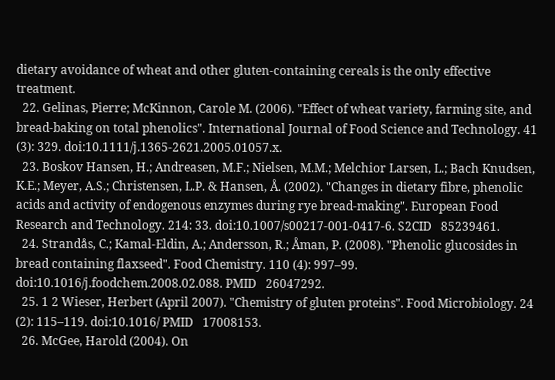dietary avoidance of wheat and other gluten-containing cereals is the only effective treatment.
  22. Gelinas, Pierre; McKinnon, Carole M. (2006). "Effect of wheat variety, farming site, and bread-baking on total phenolics". International Journal of Food Science and Technology. 41 (3): 329. doi:10.1111/j.1365-2621.2005.01057.x.
  23. Boskov Hansen, H.; Andreasen, M.F.; Nielsen, M.M.; Melchior Larsen, L.; Bach Knudsen, K.E.; Meyer, A.S.; Christensen, L.P. & Hansen, Å. (2002). "Changes in dietary fibre, phenolic acids and activity of endogenous enzymes during rye bread-making". European Food Research and Technology. 214: 33. doi:10.1007/s00217-001-0417-6. S2CID   85239461.
  24. Strandås, C.; Kamal-Eldin, A.; Andersson, R.; Åman, P. (2008). "Phenolic glucosides in bread containing flaxseed". Food Chemistry. 110 (4): 997–99. doi:10.1016/j.foodchem.2008.02.088. PMID   26047292.
  25. 1 2 Wieser, Herbert (April 2007). "Chemistry of gluten proteins". Food Microbiology. 24 (2): 115–119. doi:10.1016/ PMID   17008153.
  26. McGee, Harold (2004). On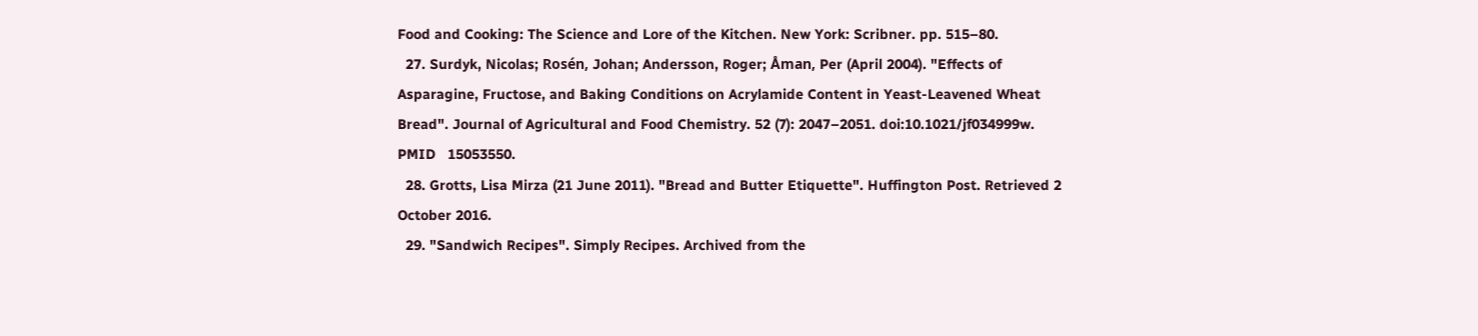Food and Cooking: The Science and Lore of the Kitchen. New York: Scribner. pp. 515–80.
  27. Surdyk, Nicolas; Rosén, Johan; Andersson, Roger; Åman, Per (April 2004). "Effects of Asparagine, Fructose, and Baking Conditions on Acrylamide Content in Yeast-Leavened Wheat Bread". Journal of Agricultural and Food Chemistry. 52 (7): 2047–2051. doi:10.1021/jf034999w. PMID   15053550.
  28. Grotts, Lisa Mirza (21 June 2011). "Bread and Butter Etiquette". Huffington Post. Retrieved 2 October 2016.
  29. "Sandwich Recipes". Simply Recipes. Archived from the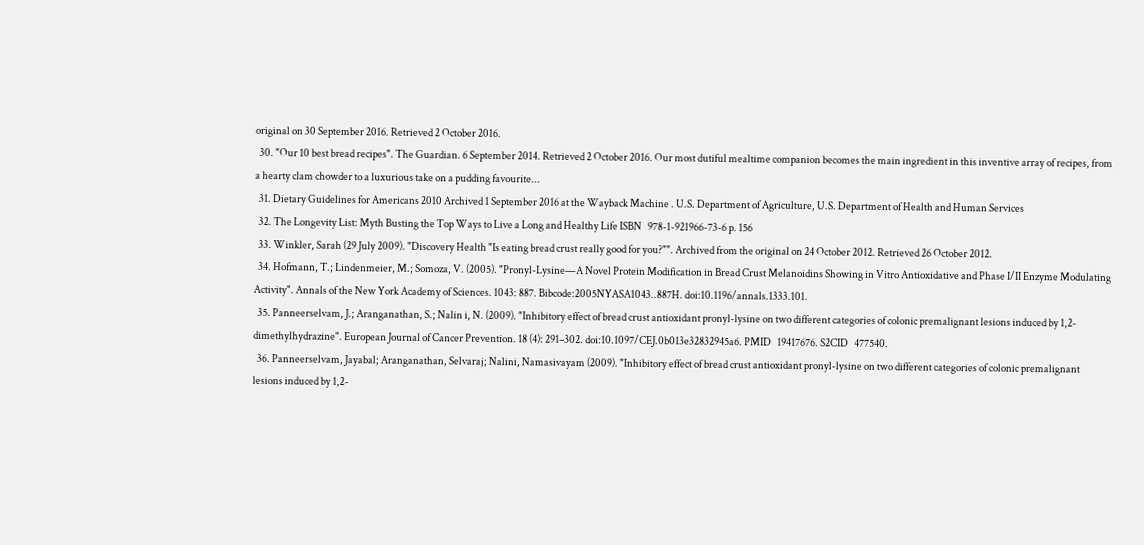original on 30 September 2016. Retrieved 2 October 2016.
  30. "Our 10 best bread recipes". The Guardian. 6 September 2014. Retrieved 2 October 2016. Our most dutiful mealtime companion becomes the main ingredient in this inventive array of recipes, from a hearty clam chowder to a luxurious take on a pudding favourite...
  31. Dietary Guidelines for Americans 2010 Archived 1 September 2016 at the Wayback Machine . U.S. Department of Agriculture, U.S. Department of Health and Human Services
  32. The Longevity List: Myth Busting the Top Ways to Live a Long and Healthy Life ISBN   978-1-921966-73-6 p. 156
  33. Winkler, Sarah (29 July 2009). "Discovery Health "Is eating bread crust really good for you?"". Archived from the original on 24 October 2012. Retrieved 26 October 2012.
  34. Hofmann, T.; Lindenmeier, M.; Somoza, V. (2005). "Pronyl-Lysine—A Novel Protein Modification in Bread Crust Melanoidins Showing in Vitro Antioxidative and Phase I/II Enzyme Modulating Activity". Annals of the New York Academy of Sciences. 1043: 887. Bibcode:2005NYASA1043..887H. doi:10.1196/annals.1333.101.
  35. Panneerselvam, J.; Aranganathan, S.; Nalin i, N. (2009). "Inhibitory effect of bread crust antioxidant pronyl-lysine on two different categories of colonic premalignant lesions induced by 1,2-dimethylhydrazine". European Journal of Cancer Prevention. 18 (4): 291–302. doi:10.1097/CEJ.0b013e32832945a6. PMID   19417676. S2CID   477540.
  36. Panneerselvam, Jayabal; Aranganathan, Selvaraj; Nalini, Namasivayam (2009). "Inhibitory effect of bread crust antioxidant pronyl-lysine on two different categories of colonic premalignant lesions induced by 1,2-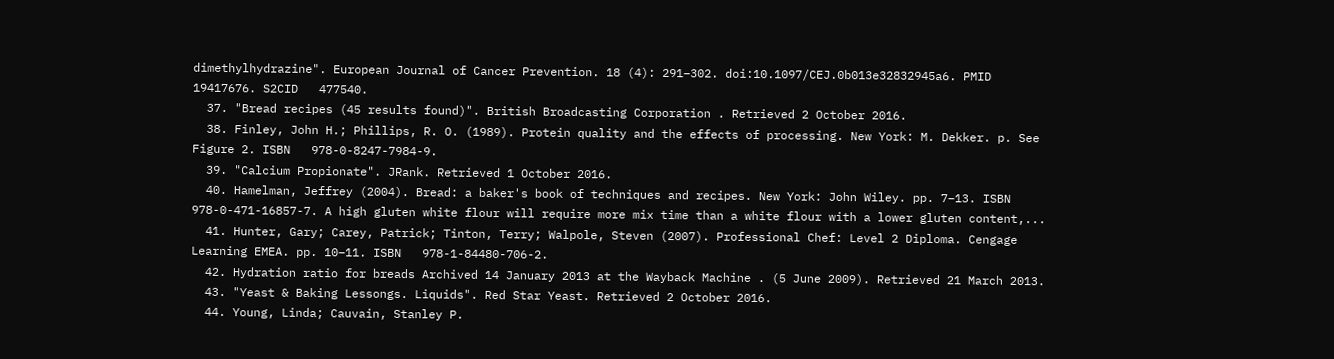dimethylhydrazine". European Journal of Cancer Prevention. 18 (4): 291–302. doi:10.1097/CEJ.0b013e32832945a6. PMID   19417676. S2CID   477540.
  37. "Bread recipes (45 results found)". British Broadcasting Corporation . Retrieved 2 October 2016.
  38. Finley, John H.; Phillips, R. O. (1989). Protein quality and the effects of processing. New York: M. Dekker. p. See Figure 2. ISBN   978-0-8247-7984-9.
  39. "Calcium Propionate". JRank. Retrieved 1 October 2016.
  40. Hamelman, Jeffrey (2004). Bread: a baker's book of techniques and recipes. New York: John Wiley. pp. 7–13. ISBN   978-0-471-16857-7. A high gluten white flour will require more mix time than a white flour with a lower gluten content,...
  41. Hunter, Gary; Carey, Patrick; Tinton, Terry; Walpole, Steven (2007). Professional Chef: Level 2 Diploma. Cengage Learning EMEA. pp. 10–11. ISBN   978-1-84480-706-2.
  42. Hydration ratio for breads Archived 14 January 2013 at the Wayback Machine . (5 June 2009). Retrieved 21 March 2013.
  43. "Yeast & Baking Lessongs. Liquids". Red Star Yeast. Retrieved 2 October 2016.
  44. Young, Linda; Cauvain, Stanley P.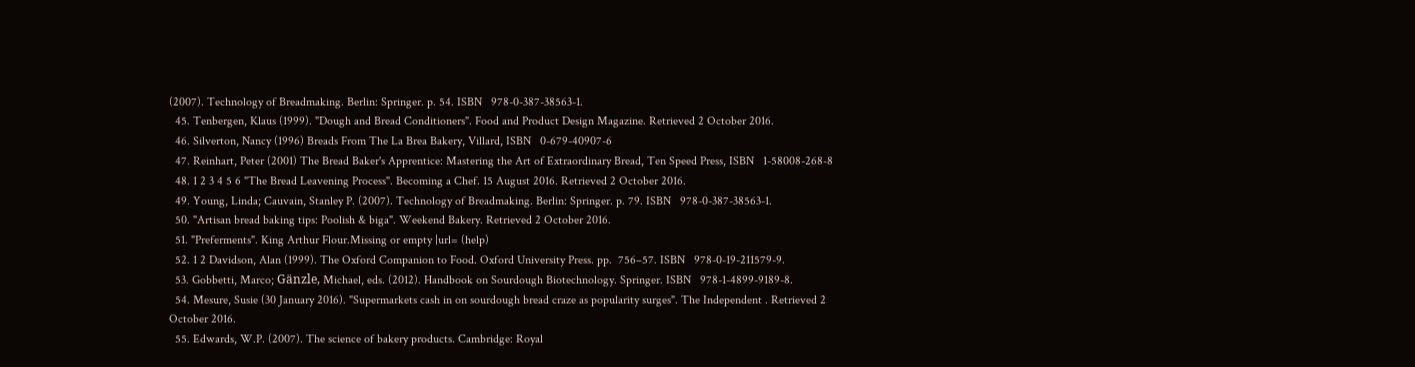(2007). Technology of Breadmaking. Berlin: Springer. p. 54. ISBN   978-0-387-38563-1.
  45. Tenbergen, Klaus (1999). "Dough and Bread Conditioners". Food and Product Design Magazine. Retrieved 2 October 2016.
  46. Silverton, Nancy (1996) Breads From The La Brea Bakery, Villard, ISBN   0-679-40907-6
  47. Reinhart, Peter (2001) The Bread Baker's Apprentice: Mastering the Art of Extraordinary Bread, Ten Speed Press, ISBN   1-58008-268-8
  48. 1 2 3 4 5 6 "The Bread Leavening Process". Becoming a Chef. 15 August 2016. Retrieved 2 October 2016.
  49. Young, Linda; Cauvain, Stanley P. (2007). Technology of Breadmaking. Berlin: Springer. p. 79. ISBN   978-0-387-38563-1.
  50. "Artisan bread baking tips: Poolish & biga". Weekend Bakery. Retrieved 2 October 2016.
  51. "Preferments". King Arthur Flour.Missing or empty |url= (help)
  52. 1 2 Davidson, Alan (1999). The Oxford Companion to Food. Oxford University Press. pp.  756–57. ISBN   978-0-19-211579-9.
  53. Gobbetti, Marco; Gänzle, Michael, eds. (2012). Handbook on Sourdough Biotechnology. Springer. ISBN   978-1-4899-9189-8.
  54. Mesure, Susie (30 January 2016). "Supermarkets cash in on sourdough bread craze as popularity surges". The Independent . Retrieved 2 October 2016.
  55. Edwards, W.P. (2007). The science of bakery products. Cambridge: Royal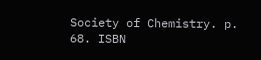Society of Chemistry. p. 68. ISBN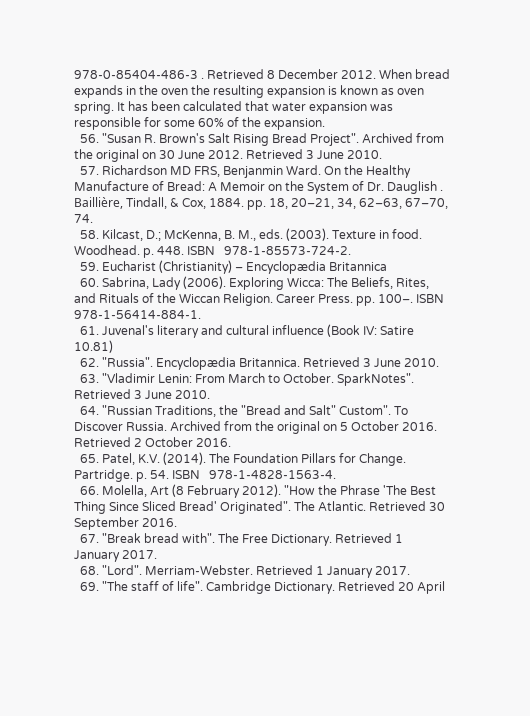978-0-85404-486-3 . Retrieved 8 December 2012. When bread expands in the oven the resulting expansion is known as oven spring. It has been calculated that water expansion was responsible for some 60% of the expansion.
  56. "Susan R. Brown's Salt Rising Bread Project". Archived from the original on 30 June 2012. Retrieved 3 June 2010.
  57. Richardson MD FRS, Benjanmin Ward. On the Healthy Manufacture of Bread: A Memoir on the System of Dr. Dauglish . Baillière, Tindall, & Cox, 1884. pp. 18, 20–21, 34, 62–63, 67–70, 74.
  58. Kilcast, D.; McKenna, B. M., eds. (2003). Texture in food. Woodhead. p. 448. ISBN   978-1-85573-724-2.
  59. Eucharist (Christianity) – Encyclopædia Britannica
  60. Sabrina, Lady (2006). Exploring Wicca: The Beliefs, Rites, and Rituals of the Wiccan Religion. Career Press. pp. 100–. ISBN   978-1-56414-884-1.
  61. Juvenal's literary and cultural influence (Book IV: Satire 10.81)
  62. "Russia". Encyclopædia Britannica. Retrieved 3 June 2010.
  63. "Vladimir Lenin: From March to October. SparkNotes". Retrieved 3 June 2010.
  64. "Russian Traditions, the "Bread and Salt" Custom". To Discover Russia. Archived from the original on 5 October 2016. Retrieved 2 October 2016.
  65. Patel, K.V. (2014). The Foundation Pillars for Change. Partridge. p. 54. ISBN   978-1-4828-1563-4.
  66. Molella, Art (8 February 2012). "How the Phrase 'The Best Thing Since Sliced Bread' Originated". The Atlantic. Retrieved 30 September 2016.
  67. "Break bread with". The Free Dictionary. Retrieved 1 January 2017.
  68. "Lord". Merriam-Webster. Retrieved 1 January 2017.
  69. "The staff of life". Cambridge Dictionary. Retrieved 20 April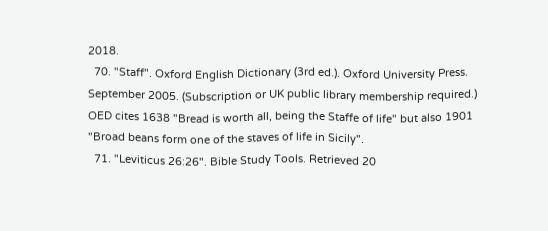2018.
  70. "Staff". Oxford English Dictionary (3rd ed.). Oxford University Press. September 2005. (Subscription or UK public library membership required.) OED cites 1638 "Bread is worth all, being the Staffe of life" but also 1901 "Broad beans form one of the staves of life in Sicily".
  71. "Leviticus 26:26". Bible Study Tools. Retrieved 20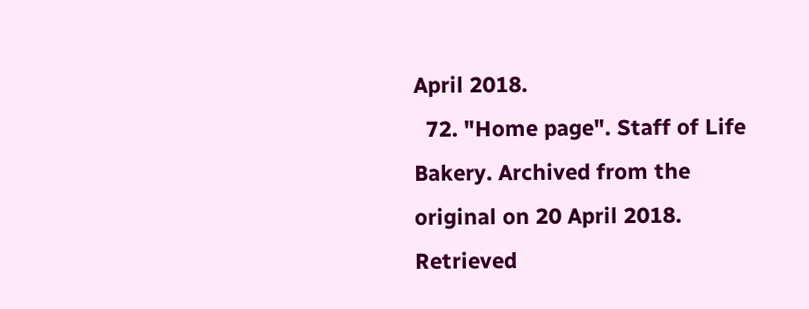April 2018.
  72. "Home page". Staff of Life Bakery. Archived from the original on 20 April 2018. Retrieved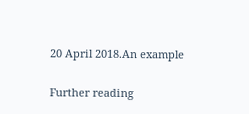20 April 2018.An example

Further reading